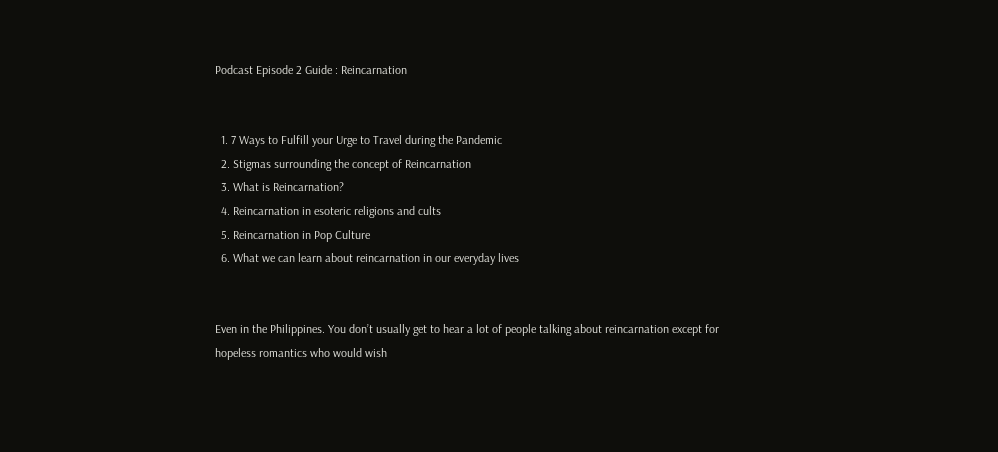Podcast Episode 2 Guide : Reincarnation


  1. 7 Ways to Fulfill your Urge to Travel during the Pandemic
  2. Stigmas surrounding the concept of Reincarnation
  3. What is Reincarnation?
  4. Reincarnation in esoteric religions and cults
  5. Reincarnation in Pop Culture
  6. What we can learn about reincarnation in our everyday lives


Even in the Philippines. You don’t usually get to hear a lot of people talking about reincarnation except for hopeless romantics who would wish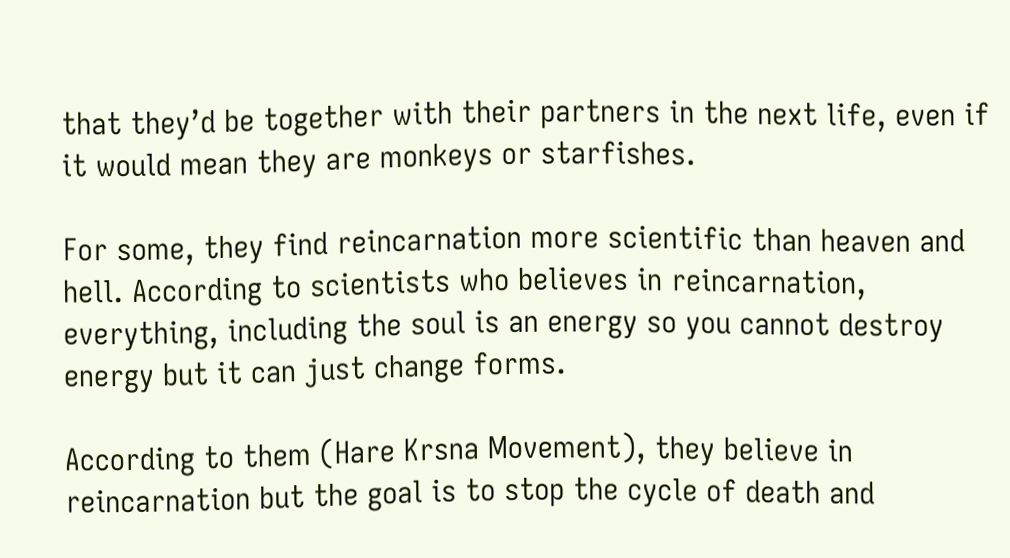that they’d be together with their partners in the next life, even if it would mean they are monkeys or starfishes.

For some, they find reincarnation more scientific than heaven and hell. According to scientists who believes in reincarnation, everything, including the soul is an energy so you cannot destroy energy but it can just change forms.

According to them (Hare Krsna Movement), they believe in reincarnation but the goal is to stop the cycle of death and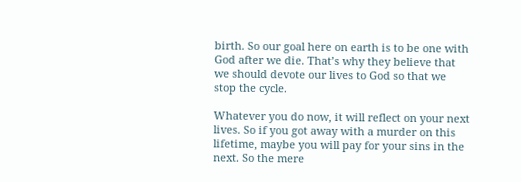birth. So our goal here on earth is to be one with God after we die. That’s why they believe that we should devote our lives to God so that we stop the cycle.

Whatever you do now, it will reflect on your next lives. So if you got away with a murder on this lifetime, maybe you will pay for your sins in the next. So the mere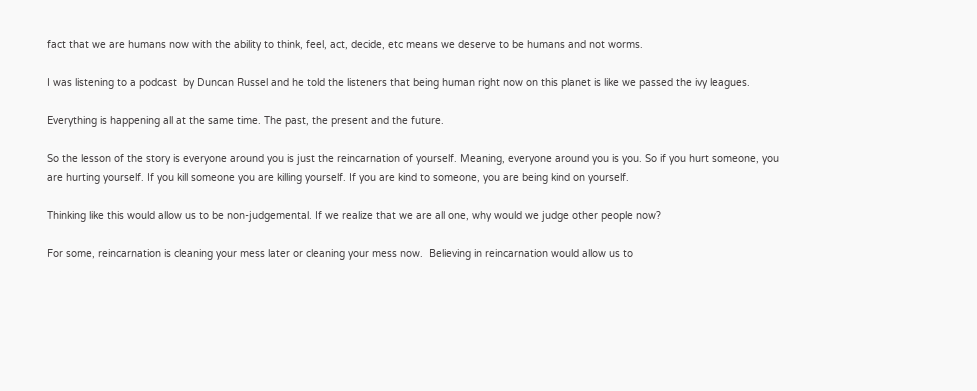fact that we are humans now with the ability to think, feel, act, decide, etc means we deserve to be humans and not worms.

I was listening to a podcast  by Duncan Russel and he told the listeners that being human right now on this planet is like we passed the ivy leagues.

Everything is happening all at the same time. The past, the present and the future.

So the lesson of the story is everyone around you is just the reincarnation of yourself. Meaning, everyone around you is you. So if you hurt someone, you are hurting yourself. If you kill someone you are killing yourself. If you are kind to someone, you are being kind on yourself.

Thinking like this would allow us to be non-judgemental. If we realize that we are all one, why would we judge other people now?

For some, reincarnation is cleaning your mess later or cleaning your mess now.  Believing in reincarnation would allow us to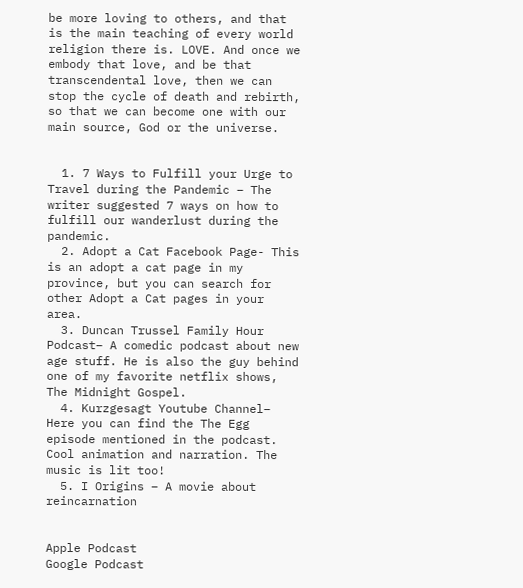be more loving to others, and that is the main teaching of every world religion there is. LOVE. And once we embody that love, and be that transcendental love, then we can stop the cycle of death and rebirth, so that we can become one with our main source, God or the universe.


  1. 7 Ways to Fulfill your Urge to Travel during the Pandemic – The writer suggested 7 ways on how to fulfill our wanderlust during the pandemic.
  2. Adopt a Cat Facebook Page- This is an adopt a cat page in my province, but you can search for other Adopt a Cat pages in your area.
  3. Duncan Trussel Family Hour Podcast– A comedic podcast about new age stuff. He is also the guy behind one of my favorite netflix shows, The Midnight Gospel.
  4. Kurzgesagt Youtube Channel– Here you can find the The Egg episode mentioned in the podcast. Cool animation and narration. The music is lit too!
  5. I Origins – A movie about reincarnation


Apple Podcast
Google Podcast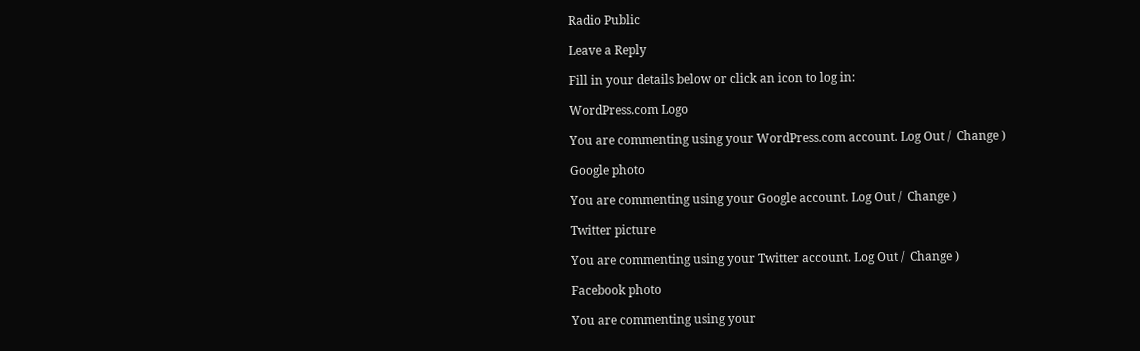Radio Public

Leave a Reply

Fill in your details below or click an icon to log in:

WordPress.com Logo

You are commenting using your WordPress.com account. Log Out /  Change )

Google photo

You are commenting using your Google account. Log Out /  Change )

Twitter picture

You are commenting using your Twitter account. Log Out /  Change )

Facebook photo

You are commenting using your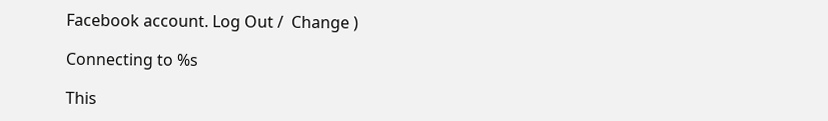Facebook account. Log Out /  Change )

Connecting to %s

This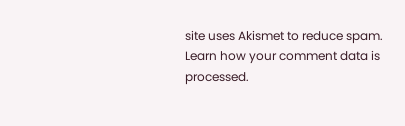site uses Akismet to reduce spam. Learn how your comment data is processed.